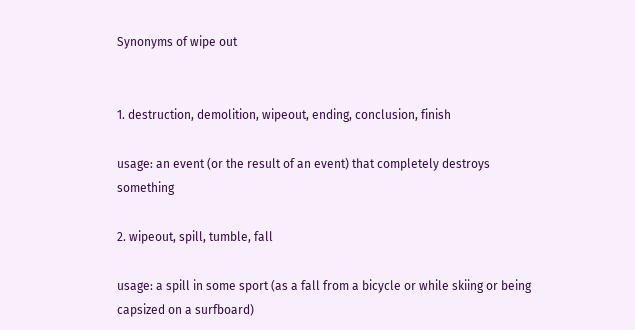Synonyms of wipe out


1. destruction, demolition, wipeout, ending, conclusion, finish

usage: an event (or the result of an event) that completely destroys something

2. wipeout, spill, tumble, fall

usage: a spill in some sport (as a fall from a bicycle or while skiing or being capsized on a surfboard)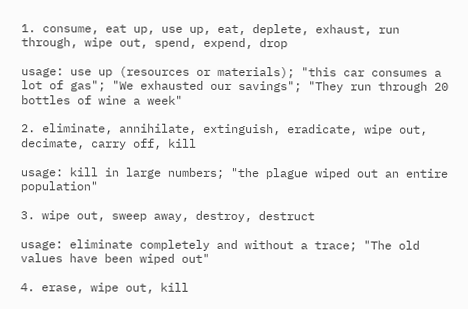1. consume, eat up, use up, eat, deplete, exhaust, run through, wipe out, spend, expend, drop

usage: use up (resources or materials); "this car consumes a lot of gas"; "We exhausted our savings"; "They run through 20 bottles of wine a week"

2. eliminate, annihilate, extinguish, eradicate, wipe out, decimate, carry off, kill

usage: kill in large numbers; "the plague wiped out an entire population"

3. wipe out, sweep away, destroy, destruct

usage: eliminate completely and without a trace; "The old values have been wiped out"

4. erase, wipe out, kill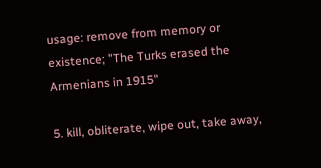usage: remove from memory or existence; "The Turks erased the Armenians in 1915"

5. kill, obliterate, wipe out, take away,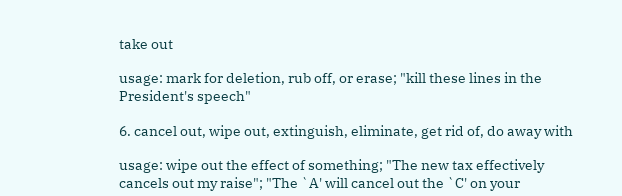take out

usage: mark for deletion, rub off, or erase; "kill these lines in the President's speech"

6. cancel out, wipe out, extinguish, eliminate, get rid of, do away with

usage: wipe out the effect of something; "The new tax effectively cancels out my raise"; "The `A' will cancel out the `C' on your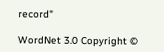record"

WordNet 3.0 Copyright ©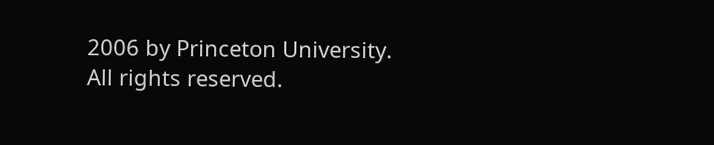2006 by Princeton University.
All rights reserved.